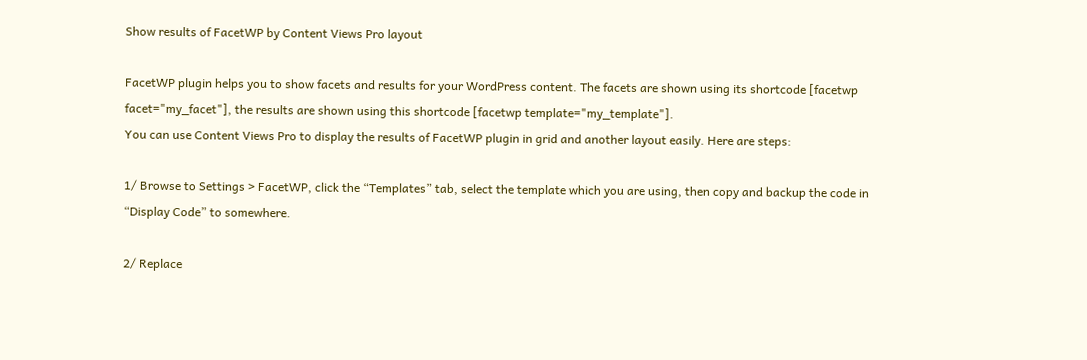Show results of FacetWP by Content Views Pro layout

FacetWP plugin helps you to show facets and results for your WordPress content. The facets are shown using its shortcode [facetwp facet="my_facet"], the results are shown using this shortcode [facetwp template="my_template"].
You can use Content Views Pro to display the results of FacetWP plugin in grid and another layout easily. Here are steps:

1/ Browse to Settings > FacetWP, click the “Templates” tab, select the template which you are using, then copy and backup the code in “Display Code” to somewhere.

2/ Replace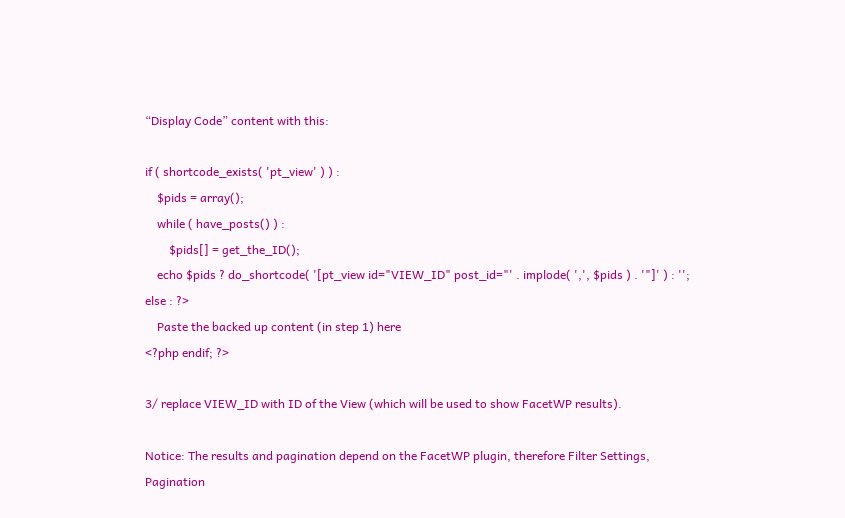“Display Code” content with this:

if ( shortcode_exists( 'pt_view' ) ) :
    $pids = array();
    while ( have_posts() ) :
        $pids[] = get_the_ID();
    echo $pids ? do_shortcode( '[pt_view id="VIEW_ID" post_id="' . implode( ',', $pids ) . '"]' ) : '';
else : ?>
    Paste the backed up content (in step 1) here
<?php endif; ?>

3/ replace VIEW_ID with ID of the View (which will be used to show FacetWP results).

Notice: The results and pagination depend on the FacetWP plugin, therefore Filter Settings, Pagination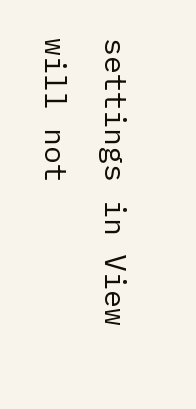settings in View will not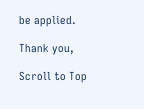be applied.

Thank you,

Scroll to Top